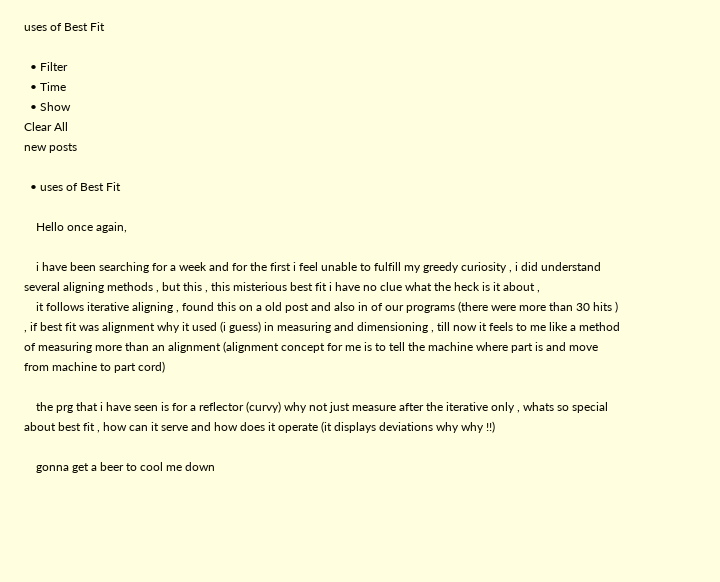uses of Best Fit

  • Filter
  • Time
  • Show
Clear All
new posts

  • uses of Best Fit

    Hello once again,

    i have been searching for a week and for the first i feel unable to fulfill my greedy curiosity , i did understand several aligning methods , but this , this misterious best fit i have no clue what the heck is it about ,
    it follows iterative aligning , found this on a old post and also in of our programs (there were more than 30 hits ) , if best fit was alignment why it used (i guess) in measuring and dimensioning , till now it feels to me like a method of measuring more than an alignment (alignment concept for me is to tell the machine where part is and move from machine to part cord)

    the prg that i have seen is for a reflector (curvy) why not just measure after the iterative only , whats so special about best fit , how can it serve and how does it operate (it displays deviations why why !!)

    gonna get a beer to cool me down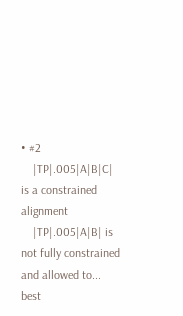• #2
    |TP|.005|A|B|C| is a constrained alignment
    |TP|.005|A|B| is not fully constrained and allowed to... best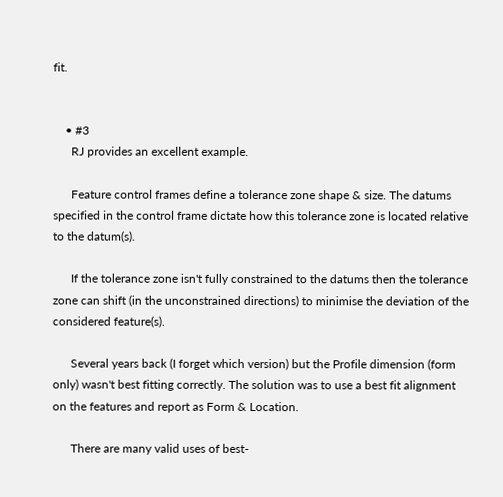fit.


    • #3
      RJ provides an excellent example.

      Feature control frames define a tolerance zone shape & size. The datums specified in the control frame dictate how this tolerance zone is located relative to the datum(s).

      If the tolerance zone isn't fully constrained to the datums then the tolerance zone can shift (in the unconstrained directions) to minimise the deviation of the considered feature(s).

      Several years back (I forget which version) but the Profile dimension (form only) wasn't best fitting correctly. The solution was to use a best fit alignment on the features and report as Form & Location.

      There are many valid uses of best-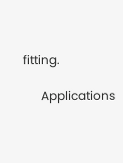fitting.

      Applications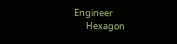Engineer
      Hexagon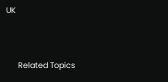UK


      Related Topics